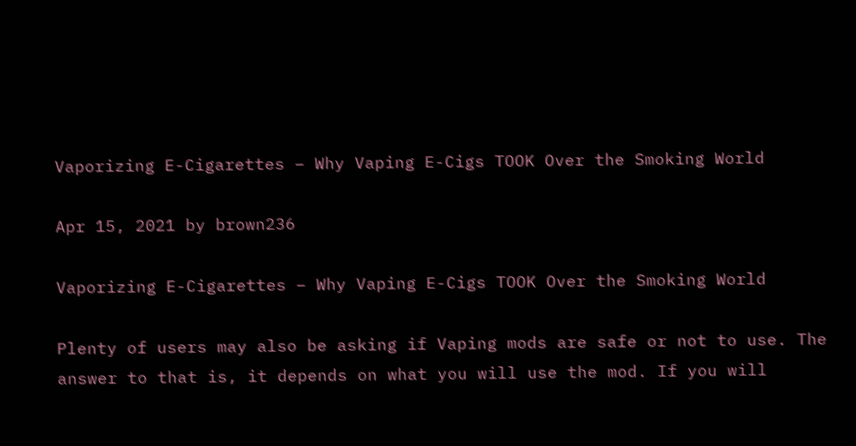Vaporizing E-Cigarettes – Why Vaping E-Cigs TOOK Over the Smoking World

Apr 15, 2021 by brown236

Vaporizing E-Cigarettes – Why Vaping E-Cigs TOOK Over the Smoking World

Plenty of users may also be asking if Vaping mods are safe or not to use. The answer to that is, it depends on what you will use the mod. If you will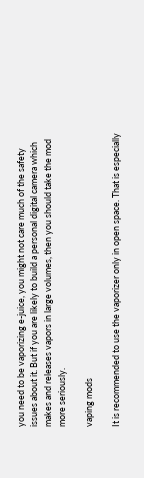you need to be vaporizing e-juice, you might not care much of the safety issues about it. But if you are likely to build a personal digital camera which makes and releases vapors in large volumes, then you should take the mod more seriously.

vaping mods

It is recommended to use the vaporizer only in open space. That is especially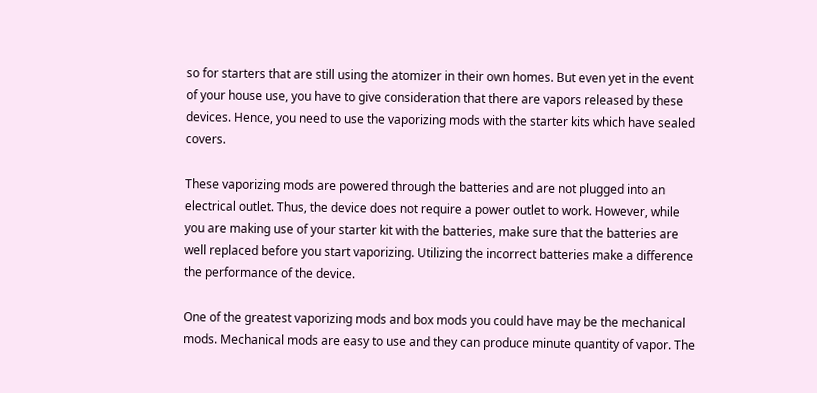so for starters that are still using the atomizer in their own homes. But even yet in the event of your house use, you have to give consideration that there are vapors released by these devices. Hence, you need to use the vaporizing mods with the starter kits which have sealed covers.

These vaporizing mods are powered through the batteries and are not plugged into an electrical outlet. Thus, the device does not require a power outlet to work. However, while you are making use of your starter kit with the batteries, make sure that the batteries are well replaced before you start vaporizing. Utilizing the incorrect batteries make a difference the performance of the device.

One of the greatest vaporizing mods and box mods you could have may be the mechanical mods. Mechanical mods are easy to use and they can produce minute quantity of vapor. The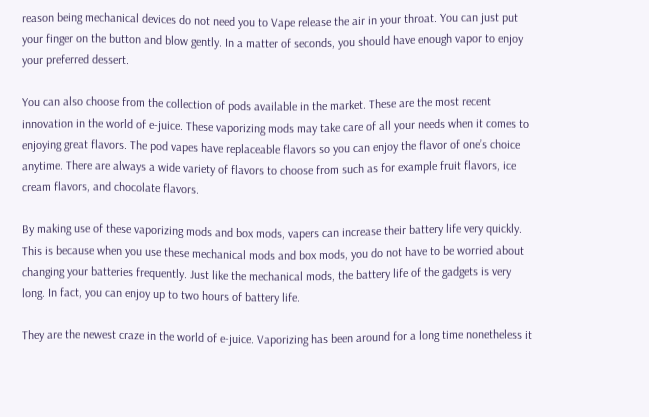reason being mechanical devices do not need you to Vape release the air in your throat. You can just put your finger on the button and blow gently. In a matter of seconds, you should have enough vapor to enjoy your preferred dessert.

You can also choose from the collection of pods available in the market. These are the most recent innovation in the world of e-juice. These vaporizing mods may take care of all your needs when it comes to enjoying great flavors. The pod vapes have replaceable flavors so you can enjoy the flavor of one’s choice anytime. There are always a wide variety of flavors to choose from such as for example fruit flavors, ice cream flavors, and chocolate flavors.

By making use of these vaporizing mods and box mods, vapers can increase their battery life very quickly. This is because when you use these mechanical mods and box mods, you do not have to be worried about changing your batteries frequently. Just like the mechanical mods, the battery life of the gadgets is very long. In fact, you can enjoy up to two hours of battery life.

They are the newest craze in the world of e-juice. Vaporizing has been around for a long time nonetheless it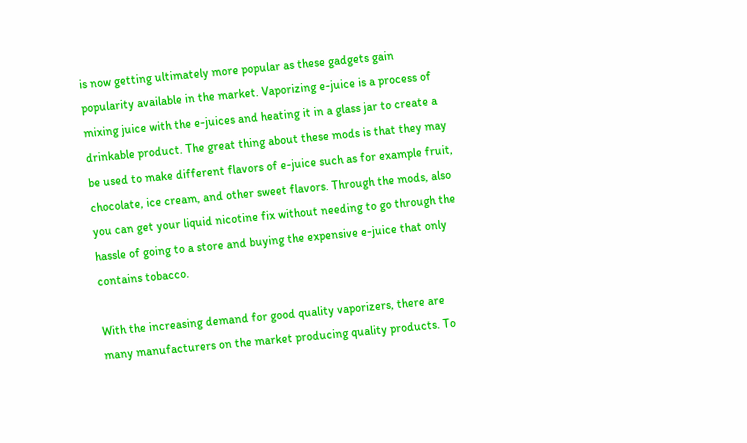is now getting ultimately more popular as these gadgets gain popularity available in the market. Vaporizing e-juice is a process of mixing juice with the e-juices and heating it in a glass jar to create a drinkable product. The great thing about these mods is that they may be used to make different flavors of e-juice such as for example fruit, chocolate, ice cream, and other sweet flavors. Through the mods, also you can get your liquid nicotine fix without needing to go through the hassle of going to a store and buying the expensive e-juice that only contains tobacco.

With the increasing demand for good quality vaporizers, there are many manufacturers on the market producing quality products. To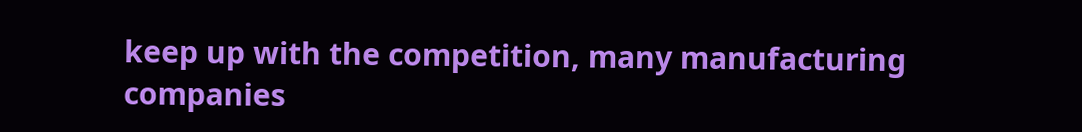keep up with the competition, many manufacturing companies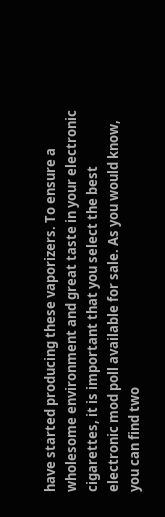have started producing these vaporizers. To ensure a wholesome environment and great taste in your electronic cigarettes, it is important that you select the best electronic mod poll available for sale. As you would know, you can find two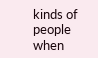kinds of people when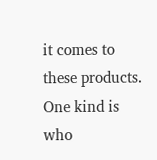it comes to these products. One kind is who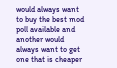would always want to buy the best mod poll available and another would always want to get one that is cheaper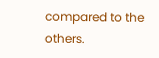compared to the others.